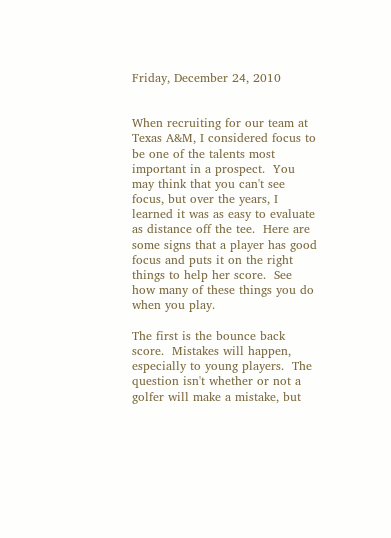Friday, December 24, 2010


When recruiting for our team at Texas A&M, I considered focus to be one of the talents most important in a prospect.  You may think that you can't see focus, but over the years, I learned it was as easy to evaluate as distance off the tee.  Here are some signs that a player has good focus and puts it on the right things to help her score.  See how many of these things you do when you play.

The first is the bounce back score.  Mistakes will happen, especially to young players.  The question isn't whether or not a golfer will make a mistake, but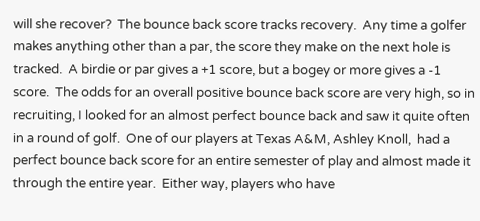will she recover?  The bounce back score tracks recovery.  Any time a golfer makes anything other than a par, the score they make on the next hole is tracked.  A birdie or par gives a +1 score, but a bogey or more gives a -1 score.  The odds for an overall positive bounce back score are very high, so in recruiting, I looked for an almost perfect bounce back and saw it quite often in a round of golf.  One of our players at Texas A&M, Ashley Knoll,  had a perfect bounce back score for an entire semester of play and almost made it through the entire year.  Either way, players who have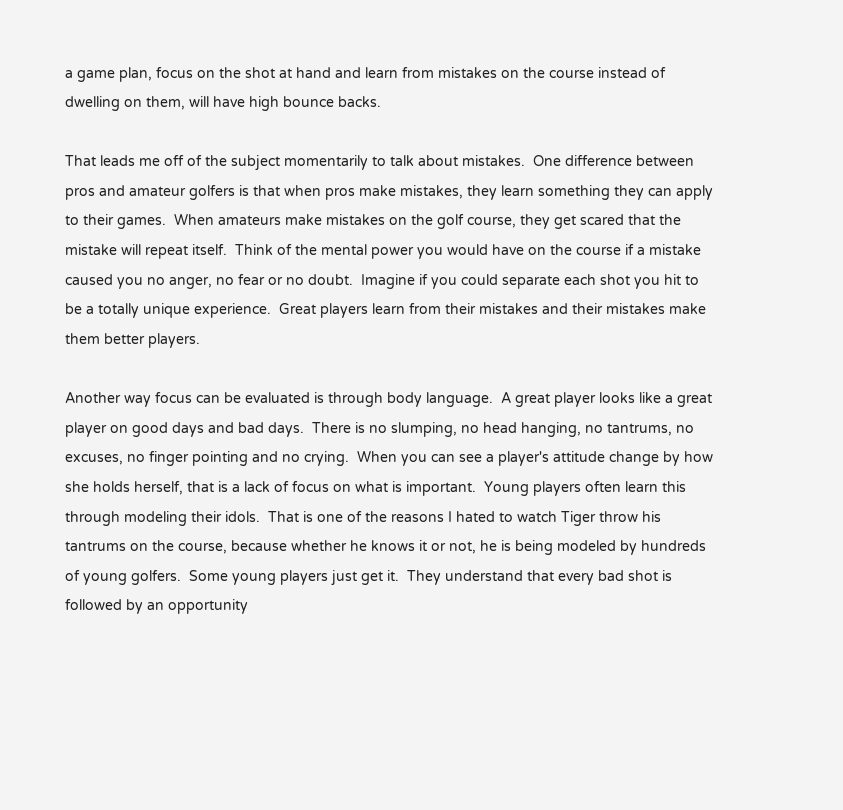a game plan, focus on the shot at hand and learn from mistakes on the course instead of dwelling on them, will have high bounce backs.

That leads me off of the subject momentarily to talk about mistakes.  One difference between pros and amateur golfers is that when pros make mistakes, they learn something they can apply to their games.  When amateurs make mistakes on the golf course, they get scared that the mistake will repeat itself.  Think of the mental power you would have on the course if a mistake caused you no anger, no fear or no doubt.  Imagine if you could separate each shot you hit to be a totally unique experience.  Great players learn from their mistakes and their mistakes make them better players.

Another way focus can be evaluated is through body language.  A great player looks like a great player on good days and bad days.  There is no slumping, no head hanging, no tantrums, no excuses, no finger pointing and no crying.  When you can see a player's attitude change by how she holds herself, that is a lack of focus on what is important.  Young players often learn this through modeling their idols.  That is one of the reasons I hated to watch Tiger throw his tantrums on the course, because whether he knows it or not, he is being modeled by hundreds of young golfers.  Some young players just get it.  They understand that every bad shot is followed by an opportunity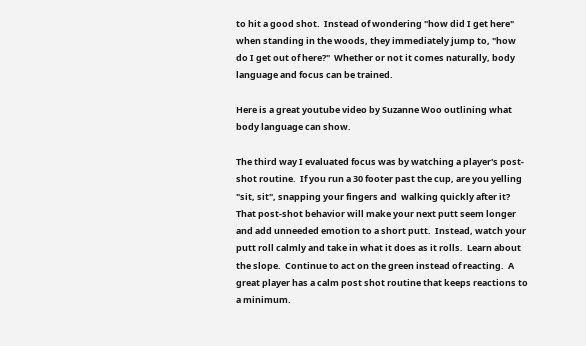to hit a good shot.  Instead of wondering "how did I get here" when standing in the woods, they immediately jump to, "how do I get out of here?"  Whether or not it comes naturally, body language and focus can be trained.

Here is a great youtube video by Suzanne Woo outlining what body language can show.

The third way I evaluated focus was by watching a player's post-shot routine.  If you run a 30 footer past the cup, are you yelling "sit, sit", snapping your fingers and  walking quickly after it?  That post-shot behavior will make your next putt seem longer and add unneeded emotion to a short putt.  Instead, watch your putt roll calmly and take in what it does as it rolls.  Learn about the slope.  Continue to act on the green instead of reacting.  A great player has a calm post shot routine that keeps reactions to a minimum.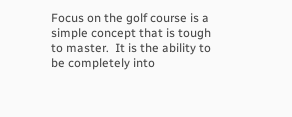Focus on the golf course is a simple concept that is tough to master.  It is the ability to be completely into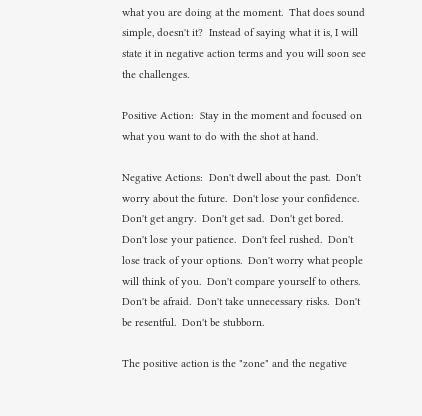what you are doing at the moment.  That does sound simple, doesn't it?  Instead of saying what it is, I will state it in negative action terms and you will soon see the challenges.

Positive Action:  Stay in the moment and focused on what you want to do with the shot at hand.

Negative Actions:  Don't dwell about the past.  Don't worry about the future.  Don't lose your confidence.  Don't get angry.  Don't get sad.  Don't get bored.  Don't lose your patience.  Don't feel rushed.  Don't lose track of your options.  Don't worry what people will think of you.  Don't compare yourself to others.  Don't be afraid.  Don't take unnecessary risks.  Don't be resentful.  Don't be stubborn.

The positive action is the "zone" and the negative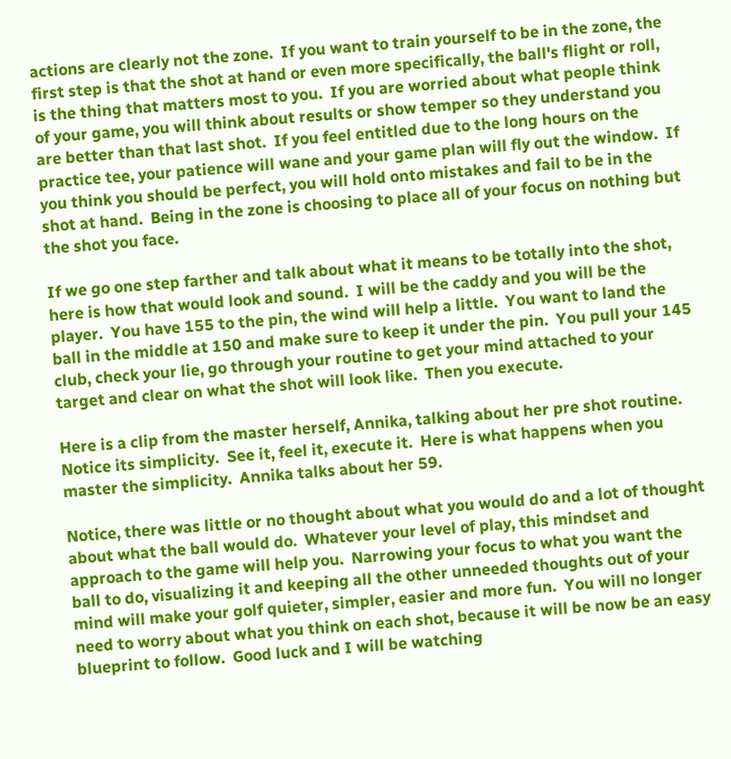actions are clearly not the zone.  If you want to train yourself to be in the zone, the first step is that the shot at hand or even more specifically, the ball's flight or roll, is the thing that matters most to you.  If you are worried about what people think of your game, you will think about results or show temper so they understand you are better than that last shot.  If you feel entitled due to the long hours on the practice tee, your patience will wane and your game plan will fly out the window.  If you think you should be perfect, you will hold onto mistakes and fail to be in the shot at hand.  Being in the zone is choosing to place all of your focus on nothing but the shot you face.

If we go one step farther and talk about what it means to be totally into the shot, here is how that would look and sound.  I will be the caddy and you will be the player.  You have 155 to the pin, the wind will help a little.  You want to land the ball in the middle at 150 and make sure to keep it under the pin.  You pull your 145 club, check your lie, go through your routine to get your mind attached to your target and clear on what the shot will look like.  Then you execute.

Here is a clip from the master herself, Annika, talking about her pre shot routine.  Notice its simplicity.  See it, feel it, execute it.  Here is what happens when you master the simplicity.  Annika talks about her 59.

Notice, there was little or no thought about what you would do and a lot of thought about what the ball would do.  Whatever your level of play, this mindset and approach to the game will help you.  Narrowing your focus to what you want the ball to do, visualizing it and keeping all the other unneeded thoughts out of your mind will make your golf quieter, simpler, easier and more fun.  You will no longer need to worry about what you think on each shot, because it will be now be an easy blueprint to follow.  Good luck and I will be watching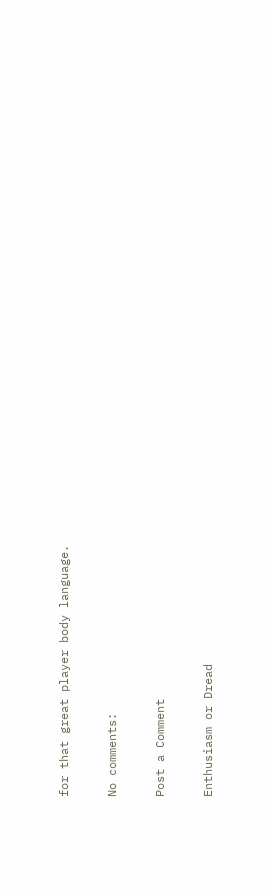for that great player body language.

No comments:

Post a Comment

Enthusiasm or Dread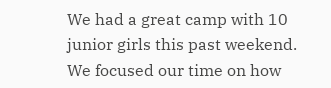We had a great camp with 10 junior girls this past weekend.  We focused our time on how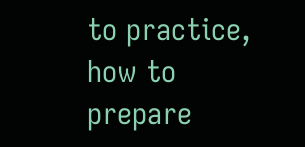to practice, how to prepare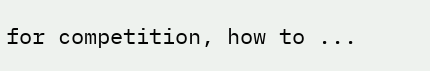for competition, how to ...